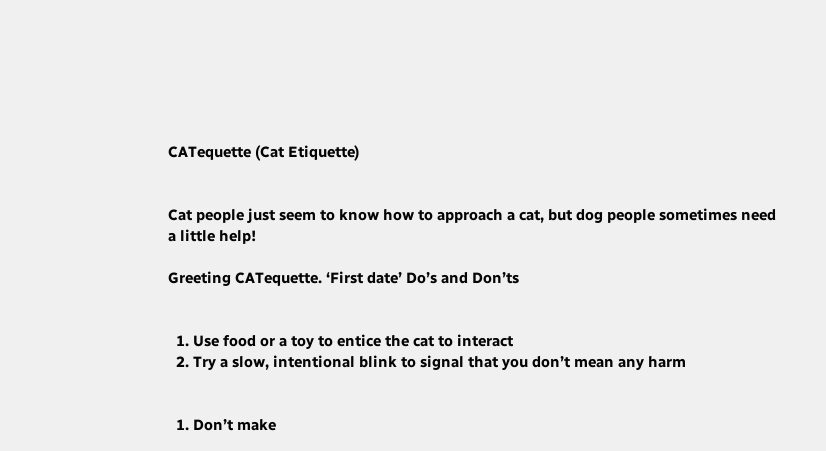CATequette (Cat Etiquette)


Cat people just seem to know how to approach a cat, but dog people sometimes need a little help!

Greeting CATequette. ‘First date’ Do’s and Don’ts


  1. Use food or a toy to entice the cat to interact
  2. Try a slow, intentional blink to signal that you don’t mean any harm


  1. Don’t make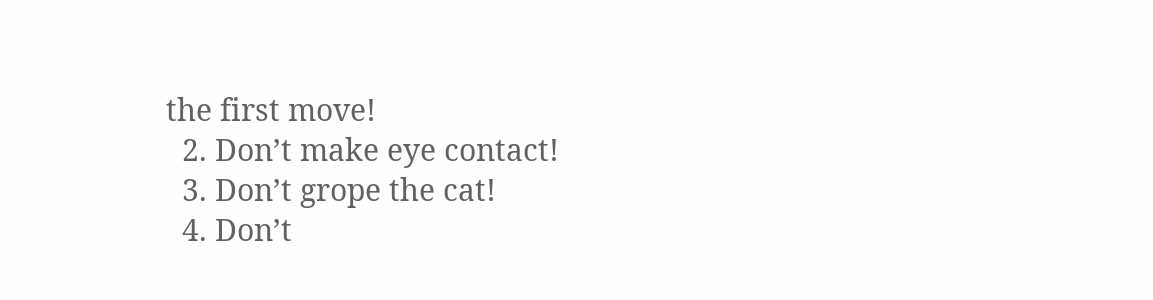the first move!
  2. Don’t make eye contact!
  3. Don’t grope the cat!
  4. Don’t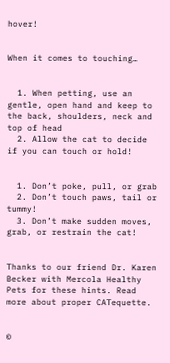hover!


When it comes to touching…


  1. When petting, use an gentle, open hand and keep to the back, shoulders, neck and top of head
  2. Allow the cat to decide if you can touch or hold!


  1. Don’t poke, pull, or grab
  2. Don’t touch paws, tail or tummy!
  3. Don’t make sudden moves, grab, or restrain the cat!


Thanks to our friend Dr. Karen Becker with Mercola Healthy Pets for these hints. Read more about proper CATequette.


©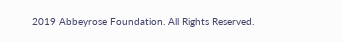2019 Abbeyrose Foundation. All Rights Reserved.